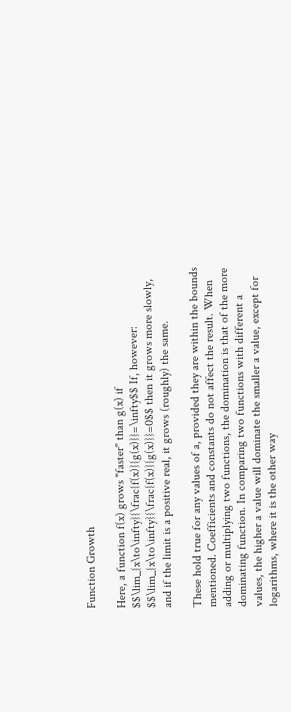Function Growth

Here, a function f(x) grows "faster" than g(x) if $$\lim_{x\to\infty}{\frac{f(x)}{g(x)}}=\infty$$ If, however: $$\lim_{x\to\infty}{\frac{f(x)}{g(x)}}=0$$ then it grows more slowly, and if the limit is a positive real, it grows (roughly) the same.

These hold true for any values of a, provided they are within the bounds mentioned. Coefficients and constants do not affect the result. When adding or multiplying two functions, the domination is that of the more dominating function. In comparing two functions with different a values, the higher a value will dominate the smaller a value, except for logarithms, where it is the other way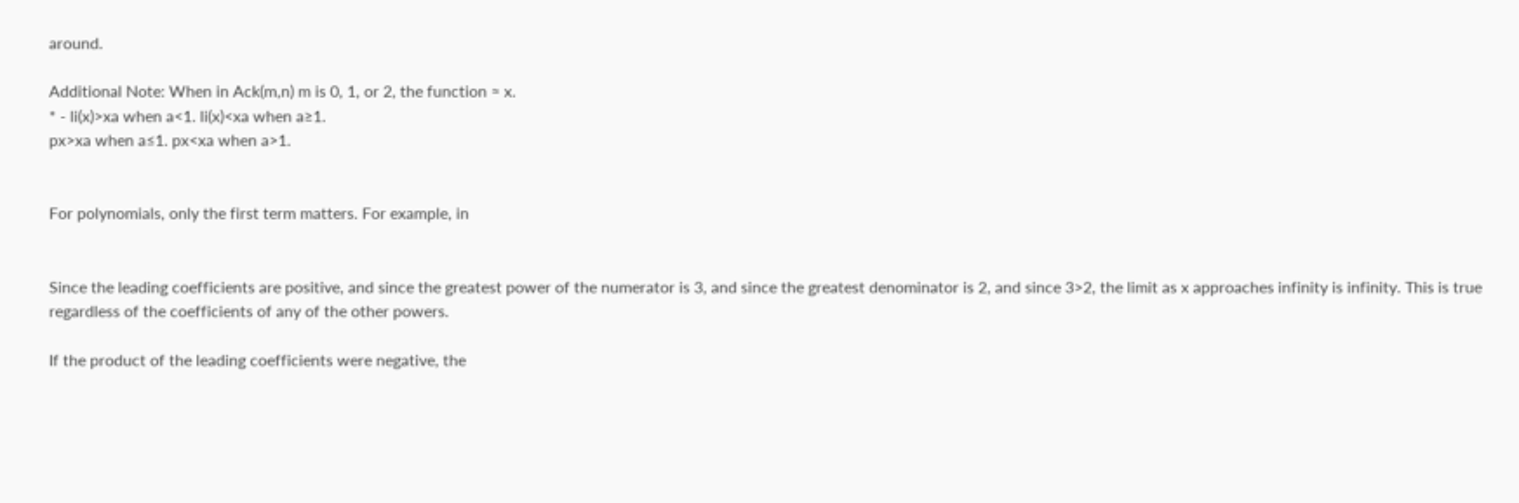around.

Additional Note: When in Ack(m,n) m is 0, 1, or 2, the function ≈ x.
* - li(x)>xa when a<1. li(x)<xa when a≥1.
px>xa when a≤1. px<xa when a>1.


For polynomials, only the first term matters. For example, in


Since the leading coefficients are positive, and since the greatest power of the numerator is 3, and since the greatest denominator is 2, and since 3>2, the limit as x approaches infinity is infinity. This is true regardless of the coefficients of any of the other powers.

If the product of the leading coefficients were negative, the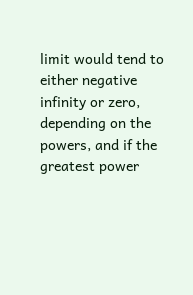limit would tend to either negative infinity or zero, depending on the powers, and if the greatest power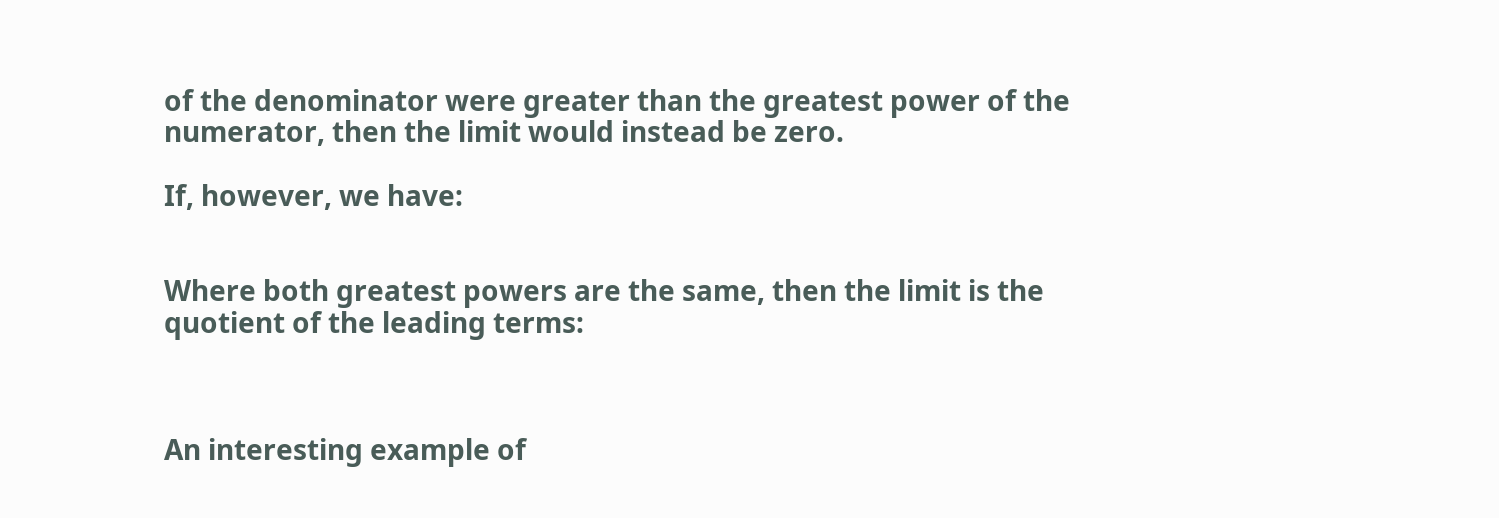of the denominator were greater than the greatest power of the numerator, then the limit would instead be zero.

If, however, we have:


Where both greatest powers are the same, then the limit is the quotient of the leading terms:



An interesting example of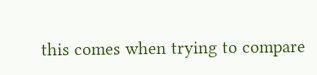this comes when trying to compare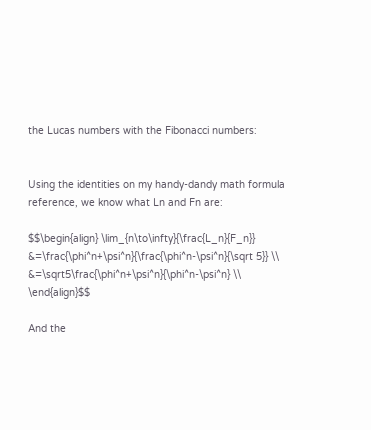the Lucas numbers with the Fibonacci numbers:


Using the identities on my handy-dandy math formula reference, we know what Ln and Fn are:

$$\begin{align} \lim_{n\to\infty}{\frac{L_n}{F_n}} &=\frac{\phi^n+\psi^n}{\frac{\phi^n-\psi^n}{\sqrt 5}} \\ &=\sqrt5\frac{\phi^n+\psi^n}{\phi^n-\psi^n} \\ \end{align}$$

And the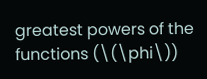greatest powers of the functions (\(\phi\))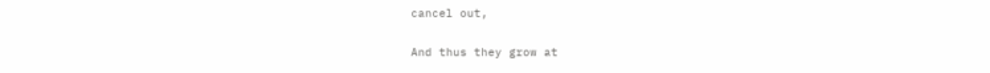cancel out,


And thus they grow at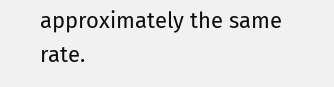approximately the same rate.